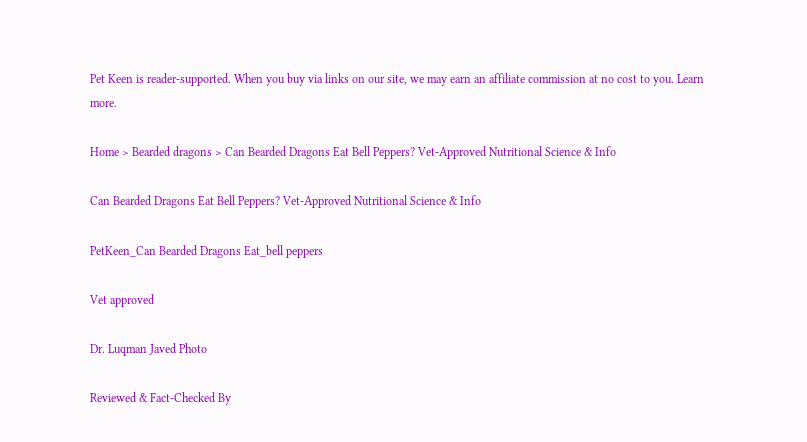Pet Keen is reader-supported. When you buy via links on our site, we may earn an affiliate commission at no cost to you. Learn more.

Home > Bearded dragons > Can Bearded Dragons Eat Bell Peppers? Vet-Approved Nutritional Science & Info

Can Bearded Dragons Eat Bell Peppers? Vet-Approved Nutritional Science & Info

PetKeen_Can Bearded Dragons Eat_bell peppers

Vet approved

Dr. Luqman Javed Photo

Reviewed & Fact-Checked By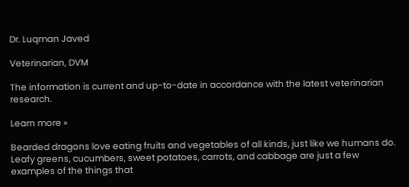Dr. Luqman Javed

Veterinarian, DVM

The information is current and up-to-date in accordance with the latest veterinarian research.

Learn more »

Bearded dragons love eating fruits and vegetables of all kinds, just like we humans do. Leafy greens, cucumbers, sweet potatoes, carrots, and cabbage are just a few examples of the things that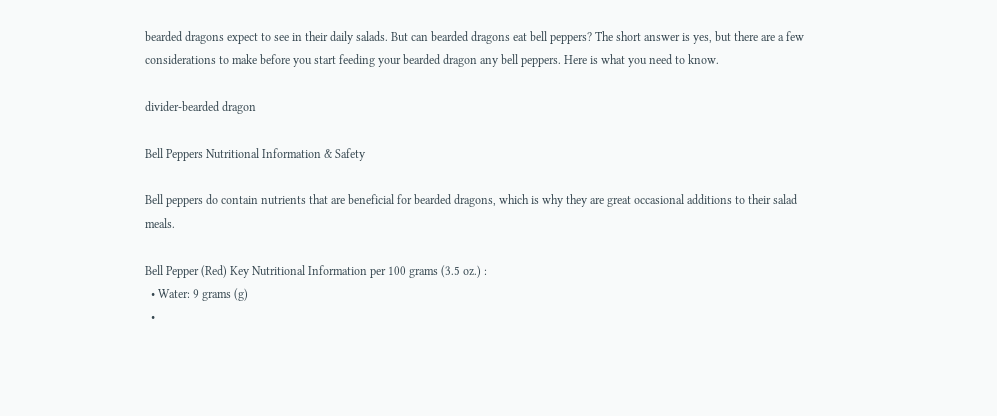bearded dragons expect to see in their daily salads. But can bearded dragons eat bell peppers? The short answer is yes, but there are a few considerations to make before you start feeding your bearded dragon any bell peppers. Here is what you need to know.

divider-bearded dragon

Bell Peppers Nutritional Information & Safety

Bell peppers do contain nutrients that are beneficial for bearded dragons, which is why they are great occasional additions to their salad meals.

Bell Pepper (Red) Key Nutritional Information per 100 grams (3.5 oz.) :
  • Water: 9 grams (g)
  •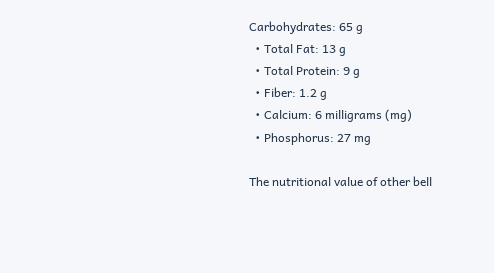Carbohydrates: 65 g
  • Total Fat: 13 g
  • Total Protein: 9 g
  • Fiber: 1.2 g
  • Calcium: 6 milligrams (mg)
  • Phosphorus: 27 mg

The nutritional value of other bell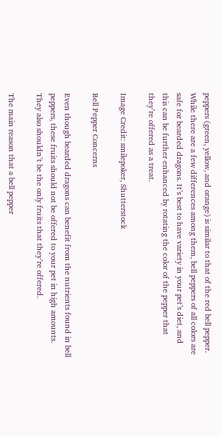peppers (green, yellow, and orange) is similar to that of the red bell pepper. While there are a few differences among them, bell peppers of all colors are safe for bearded dragons. It’s best to have variety in your pet’s diet, and this can be further enhanced by rotating the color of the pepper that they’re offered as a treat.

Image Credit: smilepoker, Shutterstock

Bell Pepper Concerns

Even though bearded dragons can benefit from the nutrients found in bell peppers, these fruits should not be offered to your pet in high amounts. They also shouldn’t be the only fruits that they’re offered.

The main reason that a bell pepper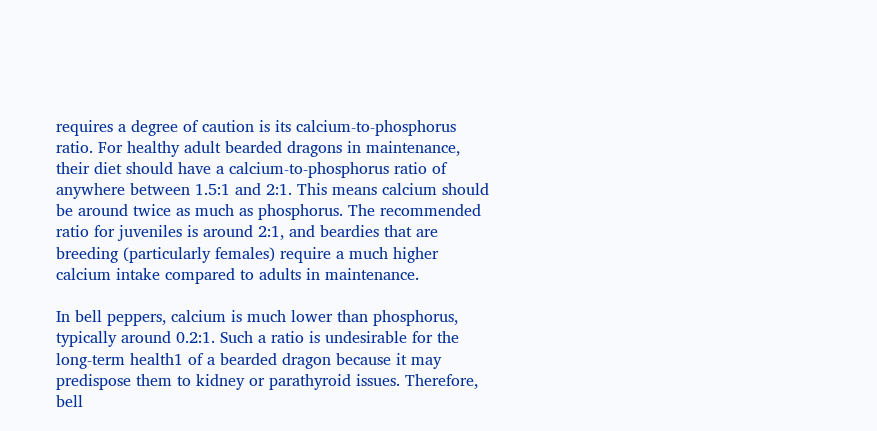requires a degree of caution is its calcium-to-phosphorus ratio. For healthy adult bearded dragons in maintenance, their diet should have a calcium-to-phosphorus ratio of anywhere between 1.5:1 and 2:1. This means calcium should be around twice as much as phosphorus. The recommended ratio for juveniles is around 2:1, and beardies that are breeding (particularly females) require a much higher calcium intake compared to adults in maintenance.

In bell peppers, calcium is much lower than phosphorus, typically around 0.2:1. Such a ratio is undesirable for the long-term health1 of a bearded dragon because it may predispose them to kidney or parathyroid issues. Therefore, bell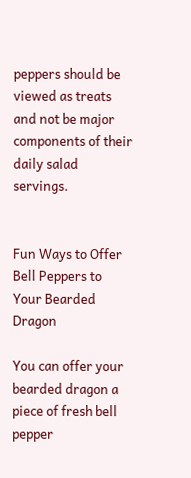peppers should be viewed as treats and not be major components of their daily salad servings.


Fun Ways to Offer Bell Peppers to Your Bearded Dragon

You can offer your bearded dragon a piece of fresh bell pepper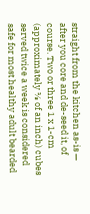straight from the kitchen as-is — after you core and de-seed it, of course. Two or three 1 x 1-cm (approximately ⅖ of an inch) cubes served twice a week is considered safe for most healthy adult bearded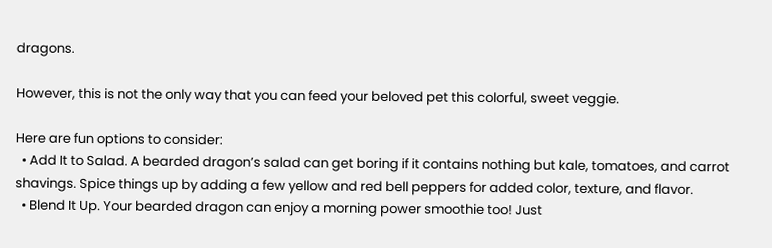dragons.

However, this is not the only way that you can feed your beloved pet this colorful, sweet veggie.

Here are fun options to consider:
  • Add It to Salad. A bearded dragon’s salad can get boring if it contains nothing but kale, tomatoes, and carrot shavings. Spice things up by adding a few yellow and red bell peppers for added color, texture, and flavor.
  • Blend It Up. Your bearded dragon can enjoy a morning power smoothie too! Just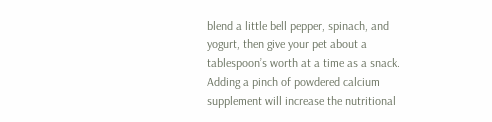blend a little bell pepper, spinach, and yogurt, then give your pet about a tablespoon’s worth at a time as a snack. Adding a pinch of powdered calcium supplement will increase the nutritional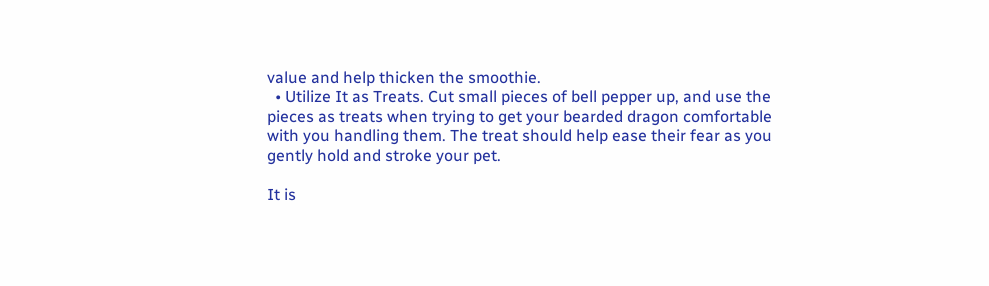value and help thicken the smoothie.
  • Utilize It as Treats. Cut small pieces of bell pepper up, and use the pieces as treats when trying to get your bearded dragon comfortable with you handling them. The treat should help ease their fear as you gently hold and stroke your pet.

It is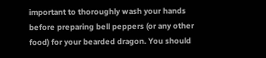important to thoroughly wash your hands before preparing bell peppers (or any other food) for your bearded dragon. You should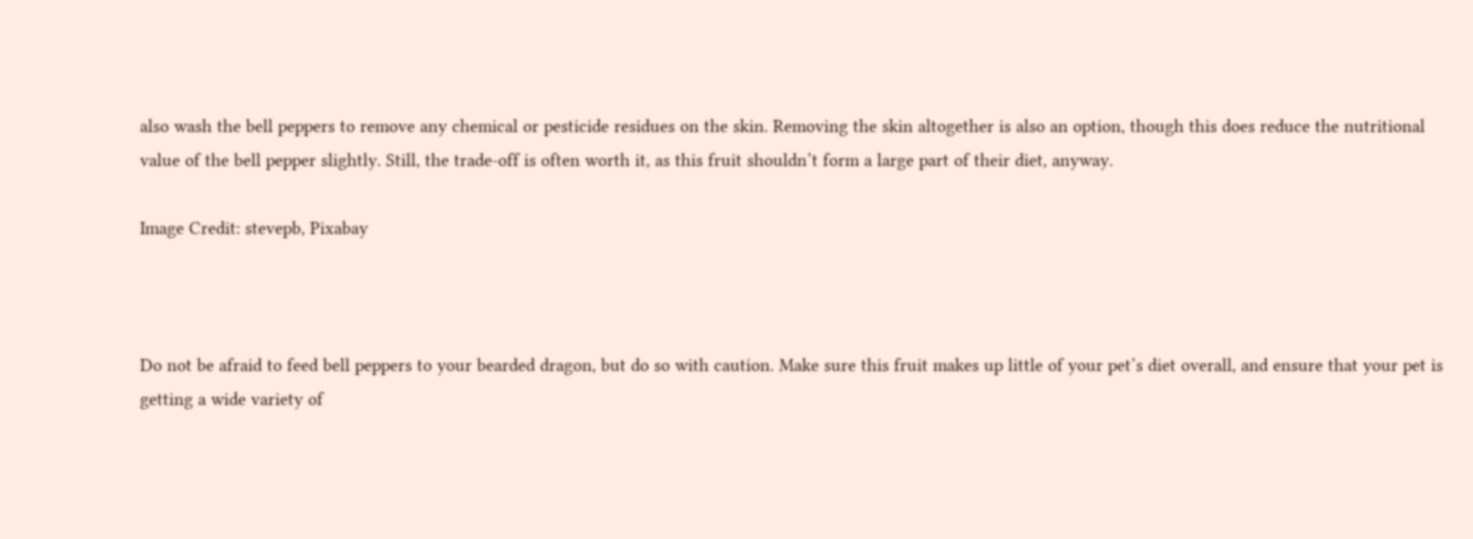also wash the bell peppers to remove any chemical or pesticide residues on the skin. Removing the skin altogether is also an option, though this does reduce the nutritional value of the bell pepper slightly. Still, the trade-off is often worth it, as this fruit shouldn’t form a large part of their diet, anyway.

Image Credit: stevepb, Pixabay



Do not be afraid to feed bell peppers to your bearded dragon, but do so with caution. Make sure this fruit makes up little of your pet’s diet overall, and ensure that your pet is getting a wide variety of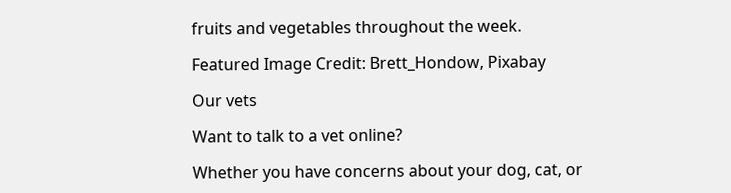fruits and vegetables throughout the week.

Featured Image Credit: Brett_Hondow, Pixabay

Our vets

Want to talk to a vet online?

Whether you have concerns about your dog, cat, or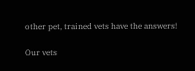other pet, trained vets have the answers!

Our vets